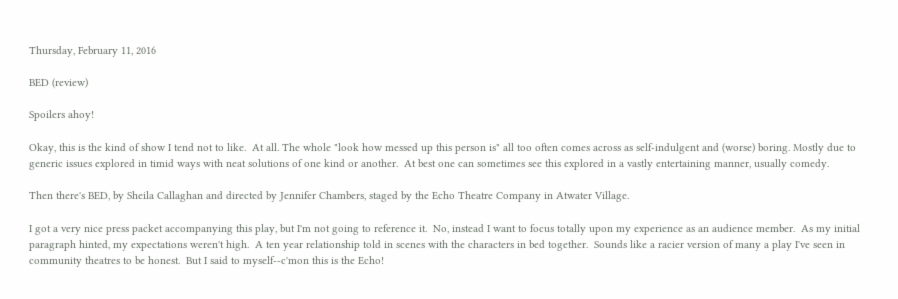Thursday, February 11, 2016

BED (review)

Spoilers ahoy!

Okay, this is the kind of show I tend not to like.  At all. The whole "look how messed up this person is" all too often comes across as self-indulgent and (worse) boring. Mostly due to generic issues explored in timid ways with neat solutions of one kind or another.  At best one can sometimes see this explored in a vastly entertaining manner, usually comedy.

Then there's BED, by Sheila Callaghan and directed by Jennifer Chambers, staged by the Echo Theatre Company in Atwater Village.

I got a very nice press packet accompanying this play, but I'm not going to reference it.  No, instead I want to focus totally upon my experience as an audience member.  As my initial paragraph hinted, my expectations weren't high.  A ten year relationship told in scenes with the characters in bed together.  Sounds like a racier version of many a play I've seen in community theatres to be honest.  But I said to myself--c'mon this is the Echo!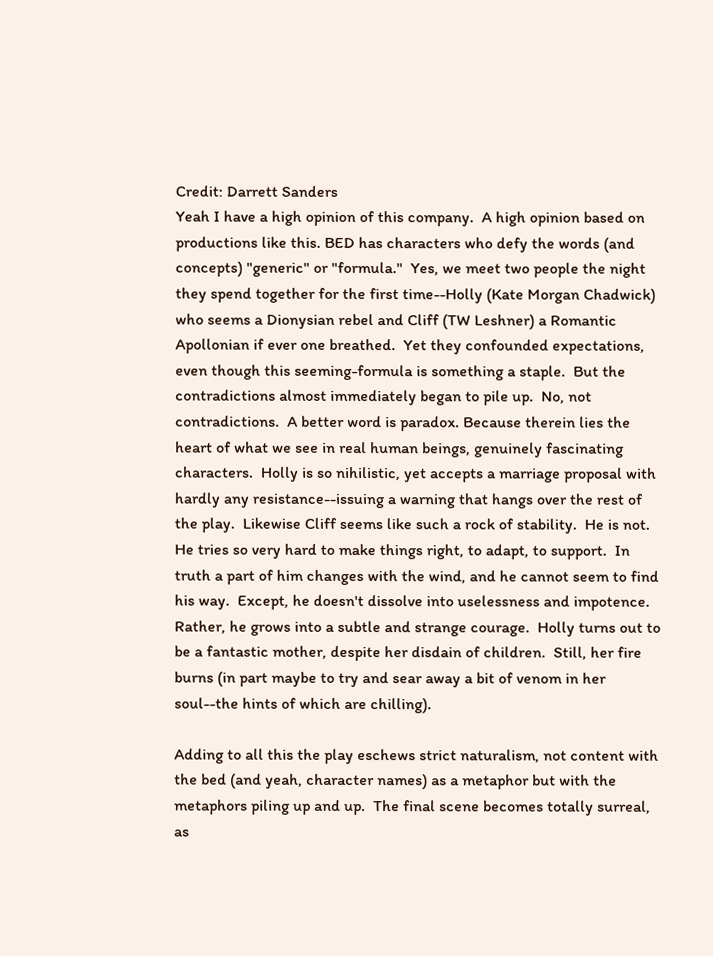Credit: Darrett Sanders
Yeah I have a high opinion of this company.  A high opinion based on productions like this. BED has characters who defy the words (and concepts) "generic" or "formula."  Yes, we meet two people the night they spend together for the first time--Holly (Kate Morgan Chadwick) who seems a Dionysian rebel and Cliff (TW Leshner) a Romantic Apollonian if ever one breathed.  Yet they confounded expectations, even though this seeming-formula is something a staple.  But the contradictions almost immediately began to pile up.  No, not contradictions.  A better word is paradox. Because therein lies the heart of what we see in real human beings, genuinely fascinating characters.  Holly is so nihilistic, yet accepts a marriage proposal with hardly any resistance--issuing a warning that hangs over the rest of the play.  Likewise Cliff seems like such a rock of stability.  He is not.  He tries so very hard to make things right, to adapt, to support.  In truth a part of him changes with the wind, and he cannot seem to find his way.  Except, he doesn't dissolve into uselessness and impotence.  Rather, he grows into a subtle and strange courage.  Holly turns out to be a fantastic mother, despite her disdain of children.  Still, her fire burns (in part maybe to try and sear away a bit of venom in her soul--the hints of which are chilling).

Adding to all this the play eschews strict naturalism, not content with the bed (and yeah, character names) as a metaphor but with the metaphors piling up and up.  The final scene becomes totally surreal, as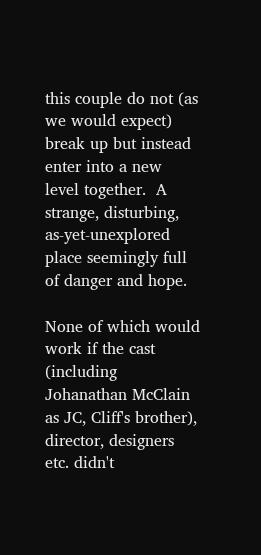this couple do not (as we would expect) break up but instead enter into a new level together.  A strange, disturbing, as-yet-unexplored place seemingly full of danger and hope.

None of which would work if the cast (including Johanathan McClain as JC, Cliff's brother), director, designers etc. didn't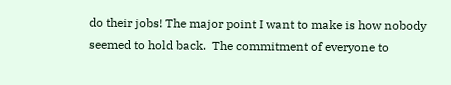do their jobs! The major point I want to make is how nobody seemed to hold back.  The commitment of everyone to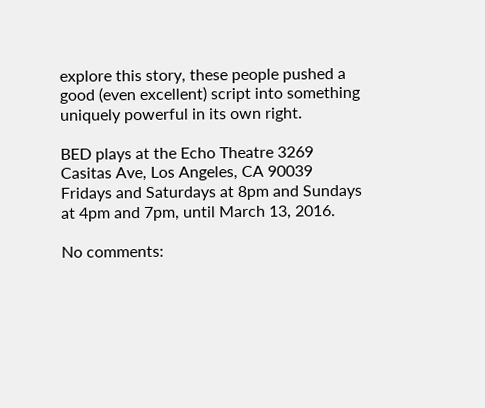explore this story, these people pushed a good (even excellent) script into something uniquely powerful in its own right.

BED plays at the Echo Theatre 3269 Casitas Ave, Los Angeles, CA 90039 Fridays and Saturdays at 8pm and Sundays at 4pm and 7pm, until March 13, 2016.

No comments: